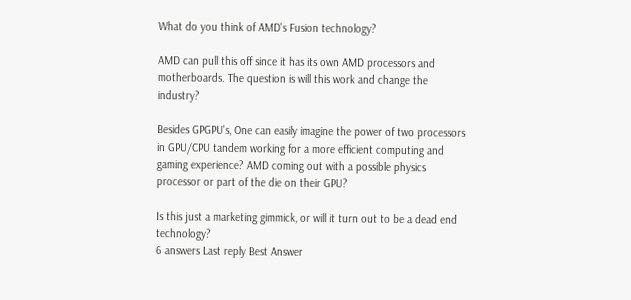What do you think of AMD's Fusion technology?

AMD can pull this off since it has its own AMD processors and motherboards. The question is will this work and change the industry?

Besides GPGPU's, One can easily imagine the power of two processors in GPU/CPU tandem working for a more efficient computing and gaming experience? AMD coming out with a possible physics processor or part of the die on their GPU?

Is this just a marketing gimmick, or will it turn out to be a dead end technology?
6 answers Last reply Best Answer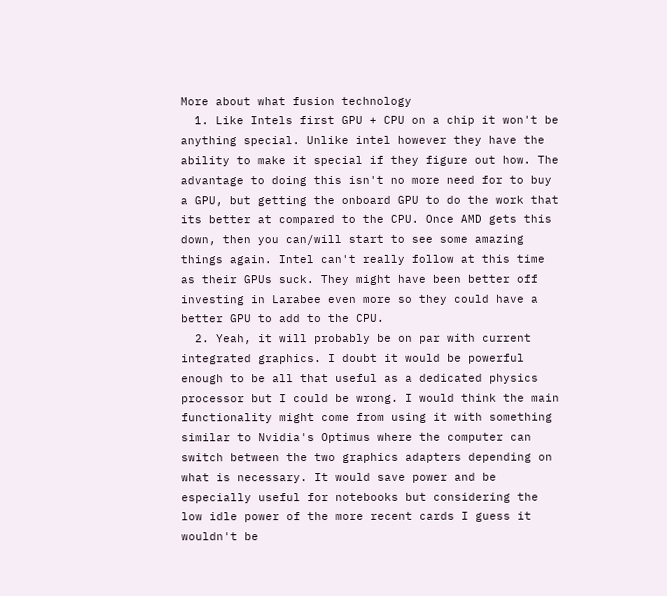More about what fusion technology
  1. Like Intels first GPU + CPU on a chip it won't be anything special. Unlike intel however they have the ability to make it special if they figure out how. The advantage to doing this isn't no more need for to buy a GPU, but getting the onboard GPU to do the work that its better at compared to the CPU. Once AMD gets this down, then you can/will start to see some amazing things again. Intel can't really follow at this time as their GPUs suck. They might have been better off investing in Larabee even more so they could have a better GPU to add to the CPU.
  2. Yeah, it will probably be on par with current integrated graphics. I doubt it would be powerful enough to be all that useful as a dedicated physics processor but I could be wrong. I would think the main functionality might come from using it with something similar to Nvidia's Optimus where the computer can switch between the two graphics adapters depending on what is necessary. It would save power and be especially useful for notebooks but considering the low idle power of the more recent cards I guess it wouldn't be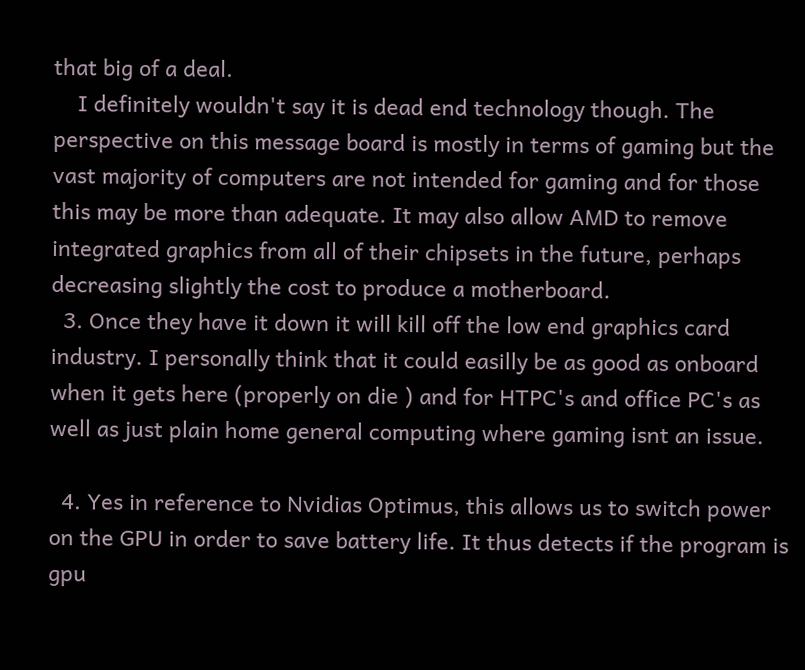that big of a deal.
    I definitely wouldn't say it is dead end technology though. The perspective on this message board is mostly in terms of gaming but the vast majority of computers are not intended for gaming and for those this may be more than adequate. It may also allow AMD to remove integrated graphics from all of their chipsets in the future, perhaps decreasing slightly the cost to produce a motherboard.
  3. Once they have it down it will kill off the low end graphics card industry. I personally think that it could easilly be as good as onboard when it gets here (properly on die ) and for HTPC's and office PC's as well as just plain home general computing where gaming isnt an issue.

  4. Yes in reference to Nvidias Optimus, this allows us to switch power on the GPU in order to save battery life. It thus detects if the program is gpu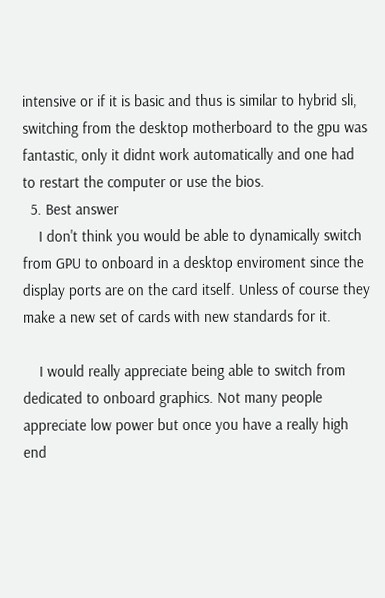intensive or if it is basic and thus is similar to hybrid sli, switching from the desktop motherboard to the gpu was fantastic, only it didnt work automatically and one had to restart the computer or use the bios.
  5. Best answer
    I don't think you would be able to dynamically switch from GPU to onboard in a desktop enviroment since the display ports are on the card itself. Unless of course they make a new set of cards with new standards for it.

    I would really appreciate being able to switch from dedicated to onboard graphics. Not many people appreciate low power but once you have a really high end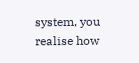system, you realise how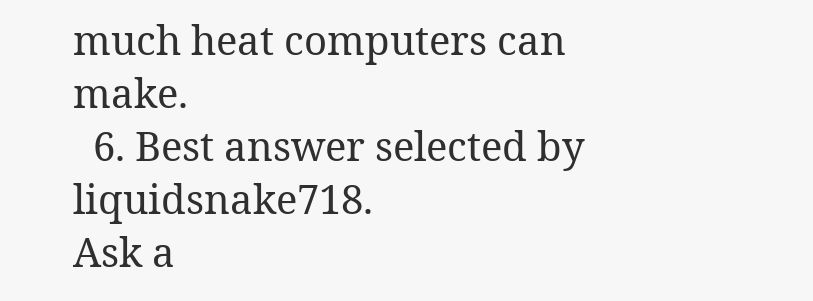much heat computers can make.
  6. Best answer selected by liquidsnake718.
Ask a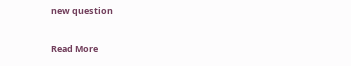new question

Read More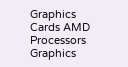Graphics Cards AMD Processors Graphics